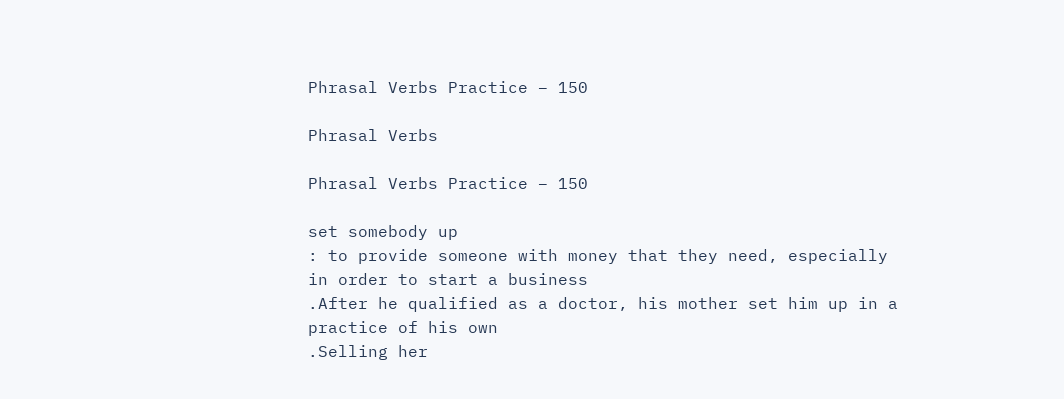Phrasal Verbs Practice – 150

Phrasal Verbs

Phrasal Verbs Practice – 150

set somebody up
: to provide someone with money that they need, especially in order to start a business
.After he qualified as a doctor, his mother set him up in a practice of his own
.Selling her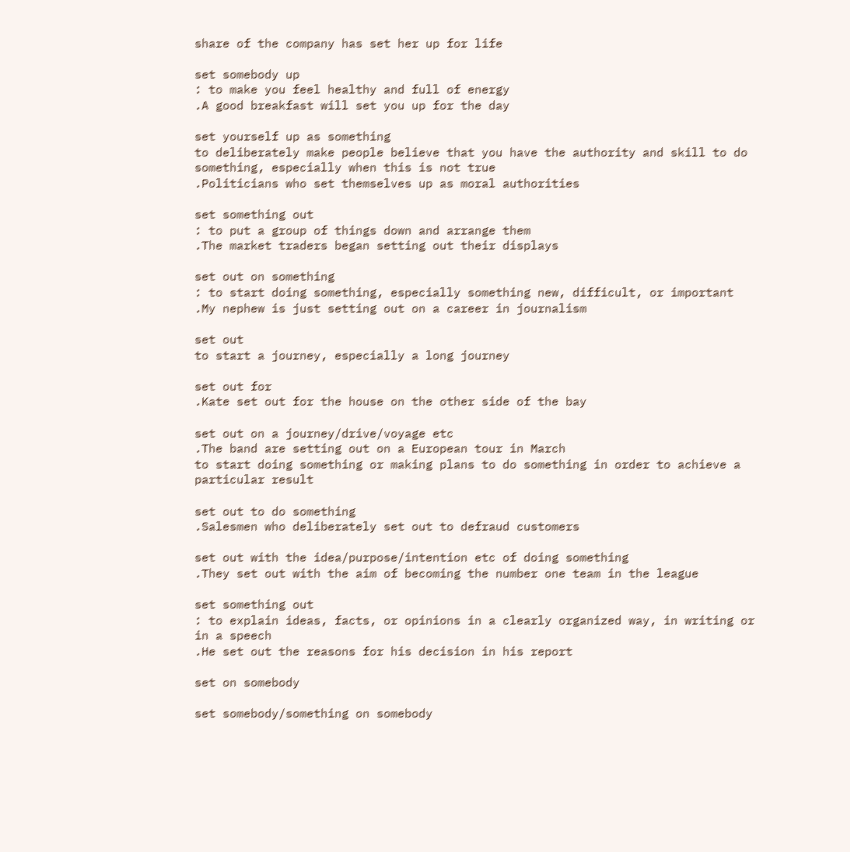share of the company has set her up for life

set somebody up
: to make you feel healthy and full of energy
.A good breakfast will set you up for the day

set yourself up as something
to deliberately make people believe that you have the authority and skill to do something, especially when this is not true
.Politicians who set themselves up as moral authorities

set something out
: to put a group of things down and arrange them
.The market traders began setting out their displays

set out on something
: to start doing something, especially something new, difficult, or important
.My nephew is just setting out on a career in journalism

set out
to start a journey, especially a long journey

set out for
.Kate set out for the house on the other side of the bay

set out on a journey/drive/voyage etc
.The band are setting out on a European tour in March
to start doing something or making plans to do something in order to achieve a particular result

set out to do something
.Salesmen who deliberately set out to defraud customers

set out with the idea/purpose/intention etc of doing something
.They set out with the aim of becoming the number one team in the league

set something out
: to explain ideas, facts, or opinions in a clearly organized way, in writing or in a speech
.He set out the reasons for his decision in his report

set on somebody

set somebody/something on somebody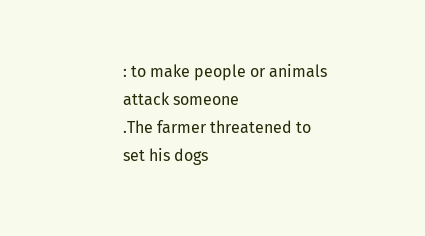: to make people or animals attack someone
.The farmer threatened to set his dogs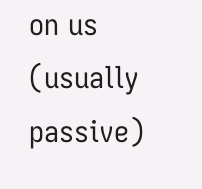on us
(usually passive)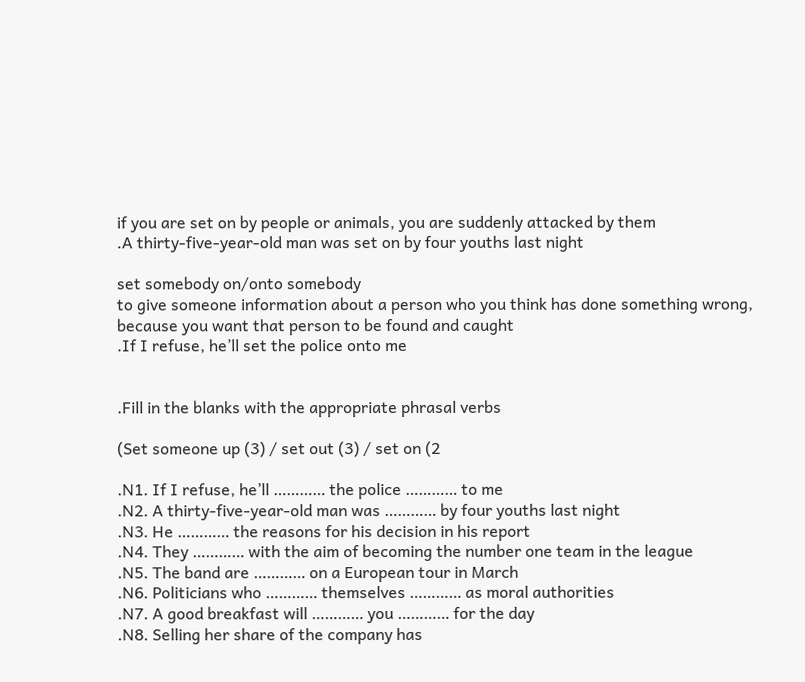if you are set on by people or animals, you are suddenly attacked by them
.A thirty-five-year-old man was set on by four youths last night

set somebody on/onto somebody
to give someone information about a person who you think has done something wrong, because you want that person to be found and caught
.If I refuse, he’ll set the police onto me


.Fill in the blanks with the appropriate phrasal verbs

(Set someone up (3) / set out (3) / set on (2

.N1. If I refuse, he’ll ………… the police ………… to me
.N2. A thirty-five-year-old man was ………… by four youths last night
.N3. He ………… the reasons for his decision in his report
.N4. They ………… with the aim of becoming the number one team in the league
.N5. The band are ………… on a European tour in March
.N6. Politicians who ………… themselves ………… as moral authorities
.N7. A good breakfast will ………… you ………… for the day
.N8. Selling her share of the company has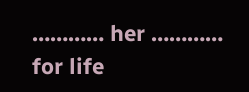………… her ………… for life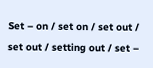Set – on / set on / set out / set out / setting out / set –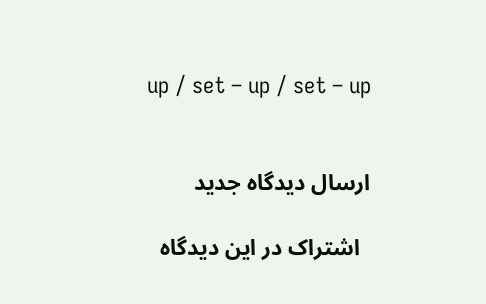up / set – up / set – up


ارسال دیدگاه جدید

  اشتراک در این دیدگاه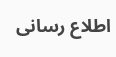اطلاع رسانی